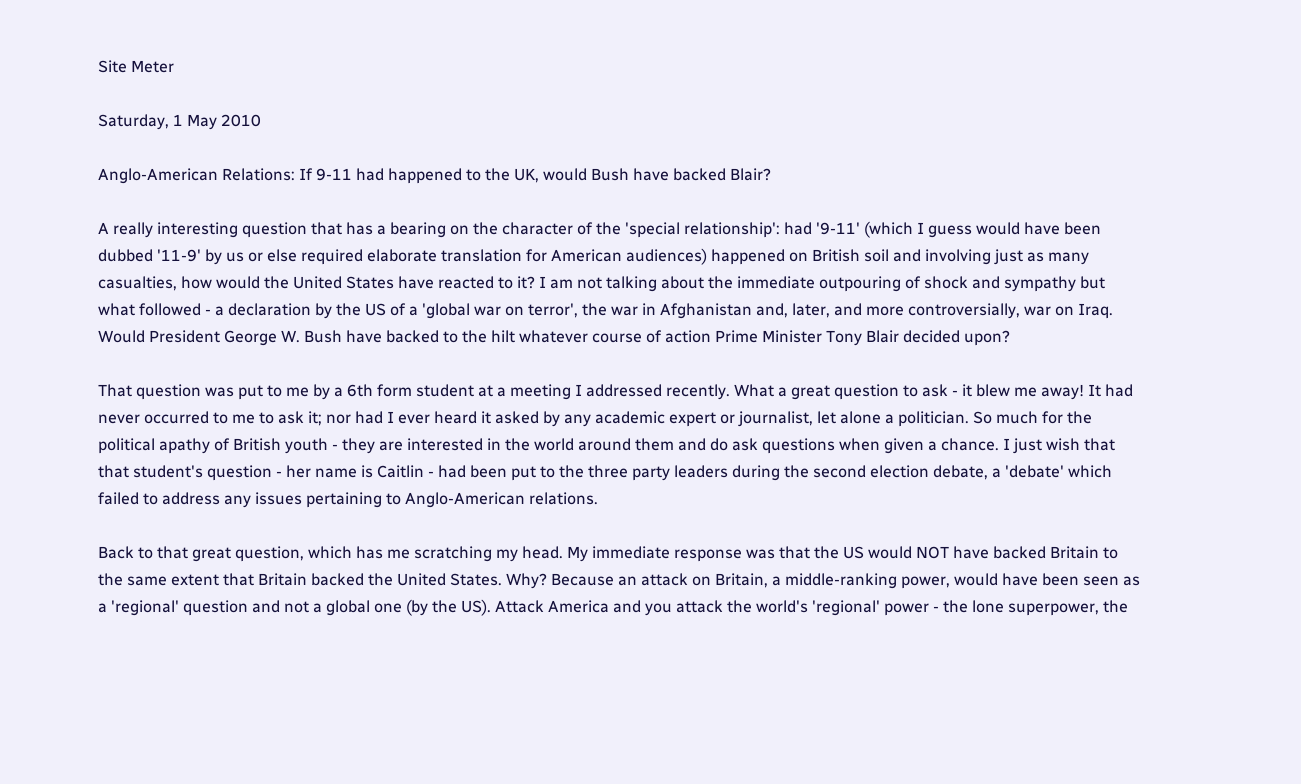Site Meter

Saturday, 1 May 2010

Anglo-American Relations: If 9-11 had happened to the UK, would Bush have backed Blair?

A really interesting question that has a bearing on the character of the 'special relationship': had '9-11' (which I guess would have been dubbed '11-9' by us or else required elaborate translation for American audiences) happened on British soil and involving just as many casualties, how would the United States have reacted to it? I am not talking about the immediate outpouring of shock and sympathy but what followed - a declaration by the US of a 'global war on terror', the war in Afghanistan and, later, and more controversially, war on Iraq. Would President George W. Bush have backed to the hilt whatever course of action Prime Minister Tony Blair decided upon?

That question was put to me by a 6th form student at a meeting I addressed recently. What a great question to ask - it blew me away! It had never occurred to me to ask it; nor had I ever heard it asked by any academic expert or journalist, let alone a politician. So much for the political apathy of British youth - they are interested in the world around them and do ask questions when given a chance. I just wish that that student's question - her name is Caitlin - had been put to the three party leaders during the second election debate, a 'debate' which failed to address any issues pertaining to Anglo-American relations.

Back to that great question, which has me scratching my head. My immediate response was that the US would NOT have backed Britain to the same extent that Britain backed the United States. Why? Because an attack on Britain, a middle-ranking power, would have been seen as a 'regional' question and not a global one (by the US). Attack America and you attack the world's 'regional' power - the lone superpower, the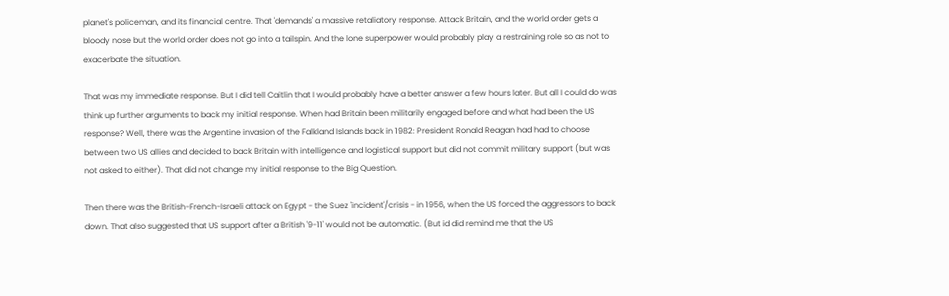planet's policeman, and its financial centre. That 'demands' a massive retaliatory response. Attack Britain, and the world order gets a bloody nose but the world order does not go into a tailspin. And the lone superpower would probably play a restraining role so as not to exacerbate the situation.

That was my immediate response. But I did tell Caitlin that I would probably have a better answer a few hours later. But all I could do was think up further arguments to back my initial response. When had Britain been militarily engaged before and what had been the US response? Well, there was the Argentine invasion of the Falkland Islands back in 1982: President Ronald Reagan had had to choose between two US allies and decided to back Britain with intelligence and logistical support but did not commit military support (but was not asked to either). That did not change my initial response to the Big Question.

Then there was the British-French-Israeli attack on Egypt - the Suez 'incident'/crisis - in 1956, when the US forced the aggressors to back down. That also suggested that US support after a British '9-11' would not be automatic. (But id did remind me that the US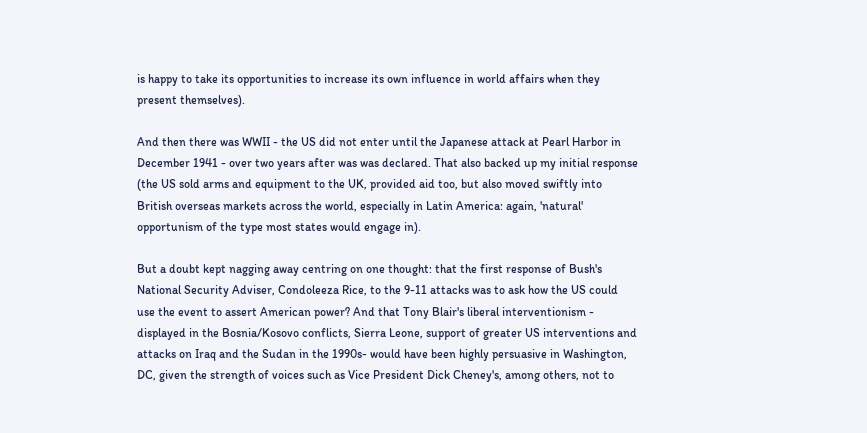is happy to take its opportunities to increase its own influence in world affairs when they present themselves).

And then there was WWII - the US did not enter until the Japanese attack at Pearl Harbor in December 1941 - over two years after was was declared. That also backed up my initial response (the US sold arms and equipment to the UK, provided aid too, but also moved swiftly into British overseas markets across the world, especially in Latin America: again, 'natural' opportunism of the type most states would engage in).

But a doubt kept nagging away centring on one thought: that the first response of Bush's National Security Adviser, Condoleeza Rice, to the 9-11 attacks was to ask how the US could use the event to assert American power? And that Tony Blair's liberal interventionism - displayed in the Bosnia/Kosovo conflicts, Sierra Leone, support of greater US interventions and attacks on Iraq and the Sudan in the 1990s- would have been highly persuasive in Washington, DC, given the strength of voices such as Vice President Dick Cheney's, among others, not to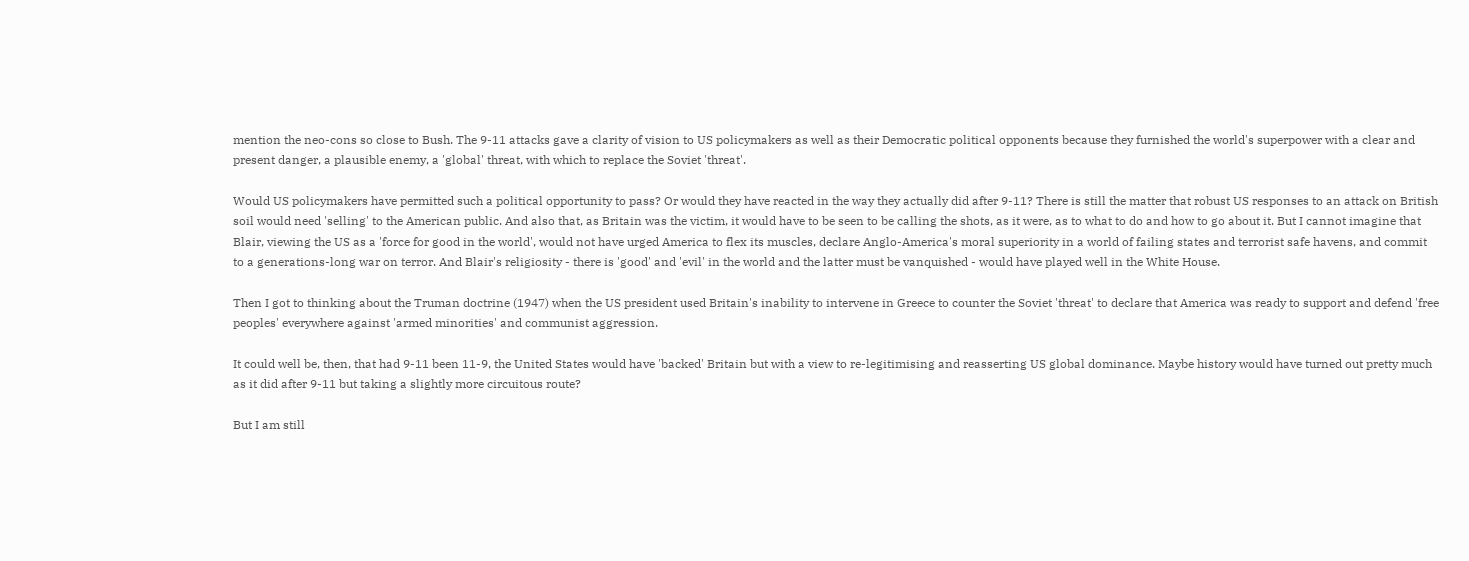mention the neo-cons so close to Bush. The 9-11 attacks gave a clarity of vision to US policymakers as well as their Democratic political opponents because they furnished the world's superpower with a clear and present danger, a plausible enemy, a 'global' threat, with which to replace the Soviet 'threat'.

Would US policymakers have permitted such a political opportunity to pass? Or would they have reacted in the way they actually did after 9-11? There is still the matter that robust US responses to an attack on British soil would need 'selling' to the American public. And also that, as Britain was the victim, it would have to be seen to be calling the shots, as it were, as to what to do and how to go about it. But I cannot imagine that Blair, viewing the US as a 'force for good in the world', would not have urged America to flex its muscles, declare Anglo-America's moral superiority in a world of failing states and terrorist safe havens, and commit to a generations-long war on terror. And Blair's religiosity - there is 'good' and 'evil' in the world and the latter must be vanquished - would have played well in the White House.

Then I got to thinking about the Truman doctrine (1947) when the US president used Britain's inability to intervene in Greece to counter the Soviet 'threat' to declare that America was ready to support and defend 'free peoples' everywhere against 'armed minorities' and communist aggression.

It could well be, then, that had 9-11 been 11-9, the United States would have 'backed' Britain but with a view to re-legitimising and reasserting US global dominance. Maybe history would have turned out pretty much as it did after 9-11 but taking a slightly more circuitous route?

But I am still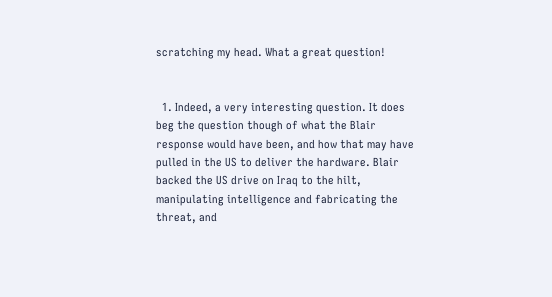scratching my head. What a great question!


  1. Indeed, a very interesting question. It does beg the question though of what the Blair response would have been, and how that may have pulled in the US to deliver the hardware. Blair backed the US drive on Iraq to the hilt, manipulating intelligence and fabricating the threat, and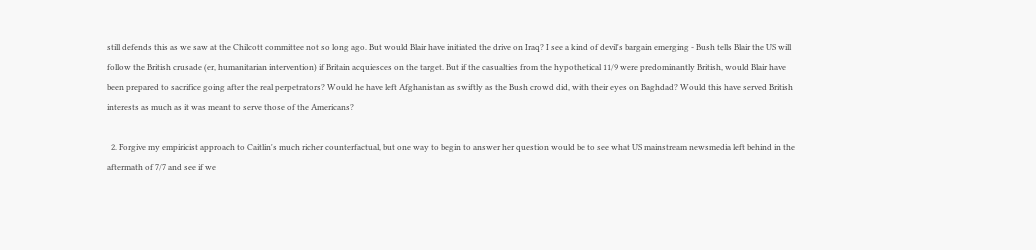still defends this as we saw at the Chilcott committee not so long ago. But would Blair have initiated the drive on Iraq? I see a kind of devil's bargain emerging - Bush tells Blair the US will follow the British crusade (er, humanitarian intervention) if Britain acquiesces on the target. But if the casualties from the hypothetical 11/9 were predominantly British, would Blair have been prepared to sacrifice going after the real perpetrators? Would he have left Afghanistan as swiftly as the Bush crowd did, with their eyes on Baghdad? Would this have served British interests as much as it was meant to serve those of the Americans?

  2. Forgive my empiricist approach to Caitlin's much richer counterfactual, but one way to begin to answer her question would be to see what US mainstream newsmedia left behind in the aftermath of 7/7 and see if we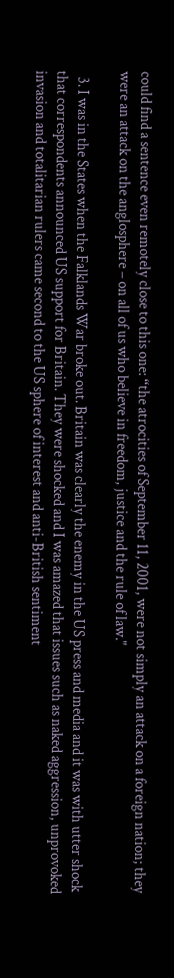could find a sentence even remotely close to this one: “the atrocities of September 11, 2001, were not simply an attack on a foreign nation; they were an attack on the anglosphere – on all of us who believe in freedom, justice and the rule of law."

  3. I was in the States when the Falklands War broke out. Britain was clearly the enemy in the US press and media and it was with utter shock that correspondents announced US support for Britain. They were shocked and I was amazed that issues such as naked aggression, unprovoked invasion and totalitarian rulers came second to the US sphere of interest and anti-British sentiment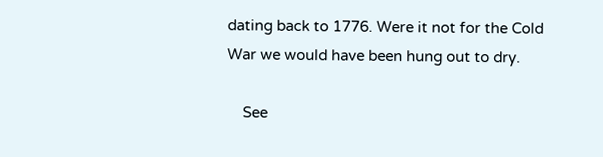dating back to 1776. Were it not for the Cold War we would have been hung out to dry.

    See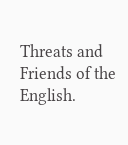Threats and Friends of the English.